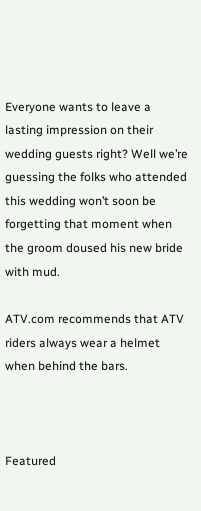Everyone wants to leave a lasting impression on their wedding guests right? Well we’re guessing the folks who attended this wedding won’t soon be forgetting that moment when the groom doused his new bride with mud.

ATV.com recommends that ATV riders always wear a helmet when behind the bars.



Featured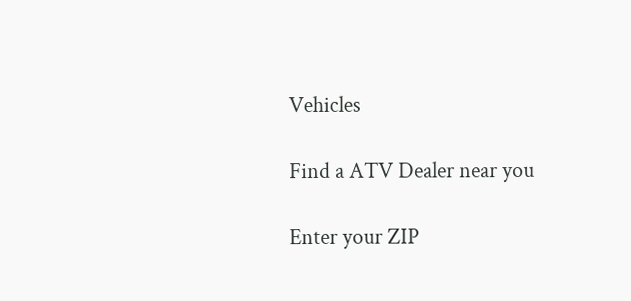Vehicles

Find a ATV Dealer near you

Enter your ZIP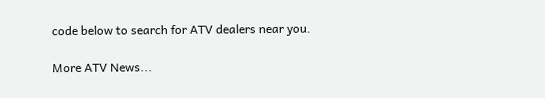code below to search for ATV dealers near you.

More ATV News...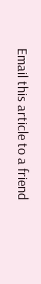Email this article to a friend